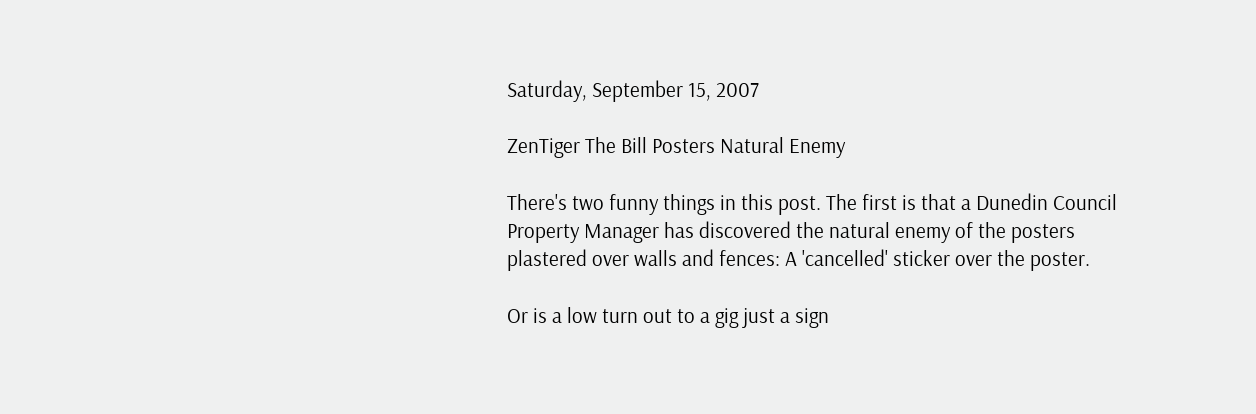Saturday, September 15, 2007

ZenTiger The Bill Posters Natural Enemy

There's two funny things in this post. The first is that a Dunedin Council Property Manager has discovered the natural enemy of the posters plastered over walls and fences: A 'cancelled' sticker over the poster.

Or is a low turn out to a gig just a sign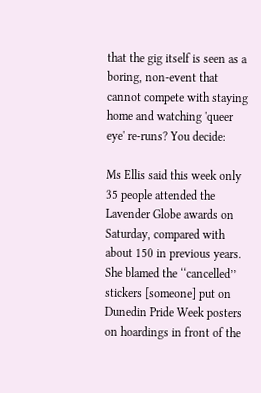that the gig itself is seen as a boring, non-event that cannot compete with staying home and watching 'queer eye' re-runs? You decide:

Ms Ellis said this week only 35 people attended the Lavender Globe awards on Saturday, compared with about 150 in previous years. She blamed the ‘‘cancelled’’ stickers [someone] put on Dunedin Pride Week posters on hoardings in front of the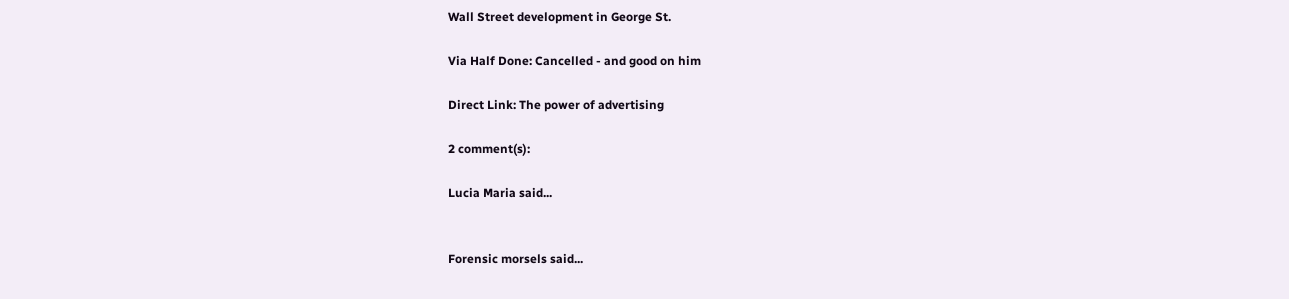Wall Street development in George St.

Via Half Done: Cancelled - and good on him

Direct Link: The power of advertising

2 comment(s):

Lucia Maria said...


Forensic morsels said...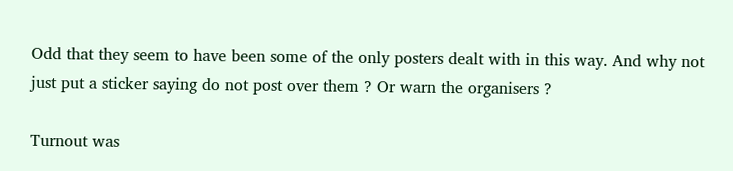Odd that they seem to have been some of the only posters dealt with in this way. And why not just put a sticker saying do not post over them ? Or warn the organisers ?

Turnout was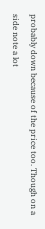probably down because of the price too. Though on a side note a lot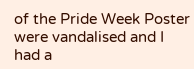of the Pride Week Poster were vandalised and I had a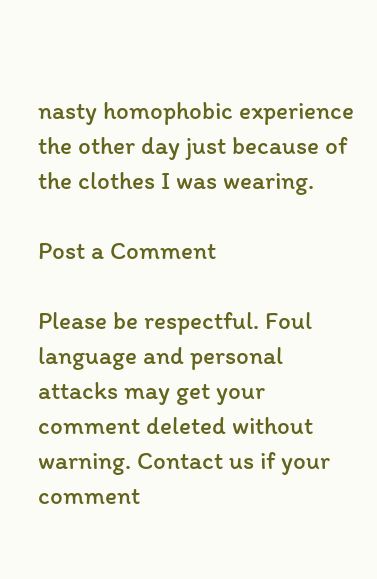nasty homophobic experience the other day just because of the clothes I was wearing.

Post a Comment

Please be respectful. Foul language and personal attacks may get your comment deleted without warning. Contact us if your comment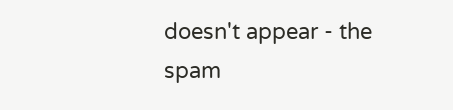doesn't appear - the spam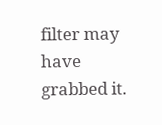filter may have grabbed it.